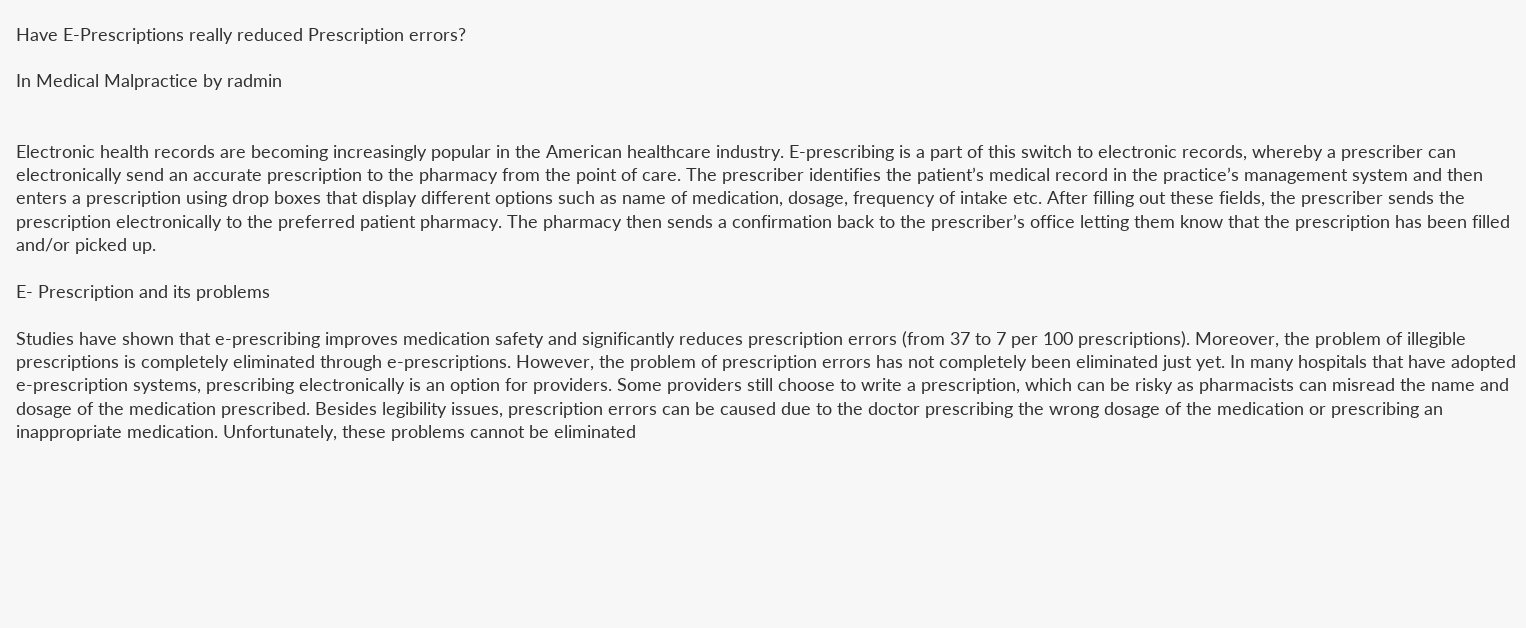Have E-Prescriptions really reduced Prescription errors?

In Medical Malpractice by radmin


Electronic health records are becoming increasingly popular in the American healthcare industry. E-prescribing is a part of this switch to electronic records, whereby a prescriber can electronically send an accurate prescription to the pharmacy from the point of care. The prescriber identifies the patient’s medical record in the practice’s management system and then enters a prescription using drop boxes that display different options such as name of medication, dosage, frequency of intake etc. After filling out these fields, the prescriber sends the prescription electronically to the preferred patient pharmacy. The pharmacy then sends a confirmation back to the prescriber’s office letting them know that the prescription has been filled and/or picked up.

E- Prescription and its problems

Studies have shown that e-prescribing improves medication safety and significantly reduces prescription errors (from 37 to 7 per 100 prescriptions). Moreover, the problem of illegible prescriptions is completely eliminated through e-prescriptions. However, the problem of prescription errors has not completely been eliminated just yet. In many hospitals that have adopted e-prescription systems, prescribing electronically is an option for providers. Some providers still choose to write a prescription, which can be risky as pharmacists can misread the name and dosage of the medication prescribed. Besides legibility issues, prescription errors can be caused due to the doctor prescribing the wrong dosage of the medication or prescribing an inappropriate medication. Unfortunately, these problems cannot be eliminated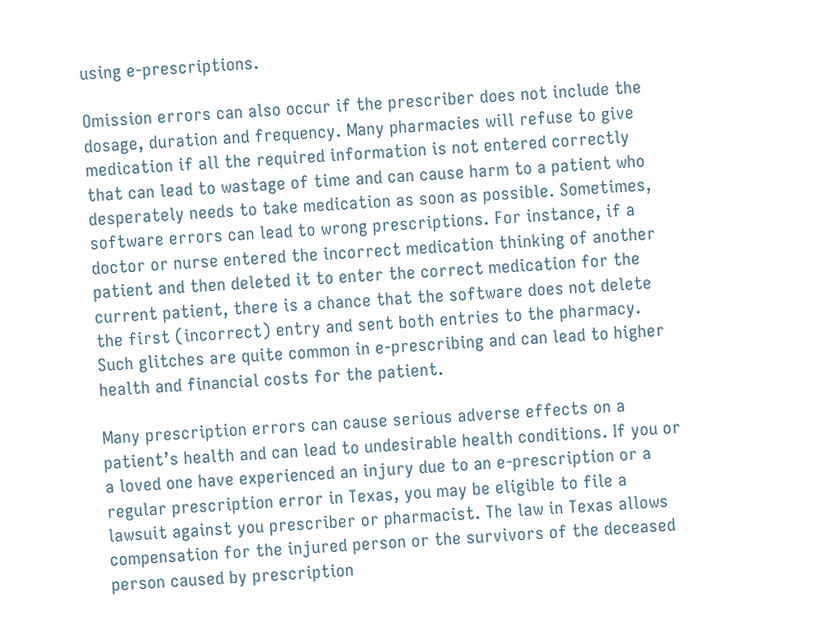using e-prescriptions.

Omission errors can also occur if the prescriber does not include the dosage, duration and frequency. Many pharmacies will refuse to give medication if all the required information is not entered correctly that can lead to wastage of time and can cause harm to a patient who desperately needs to take medication as soon as possible. Sometimes, software errors can lead to wrong prescriptions. For instance, if a doctor or nurse entered the incorrect medication thinking of another patient and then deleted it to enter the correct medication for the current patient, there is a chance that the software does not delete the first (incorrect) entry and sent both entries to the pharmacy. Such glitches are quite common in e-prescribing and can lead to higher health and financial costs for the patient.

Many prescription errors can cause serious adverse effects on a patient’s health and can lead to undesirable health conditions. If you or a loved one have experienced an injury due to an e-prescription or a regular prescription error in Texas, you may be eligible to file a lawsuit against you prescriber or pharmacist. The law in Texas allows compensation for the injured person or the survivors of the deceased person caused by prescription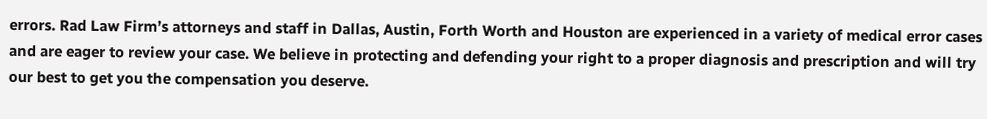errors. Rad Law Firm’s attorneys and staff in Dallas, Austin, Forth Worth and Houston are experienced in a variety of medical error cases and are eager to review your case. We believe in protecting and defending your right to a proper diagnosis and prescription and will try our best to get you the compensation you deserve.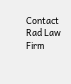Contact Rad Law Firm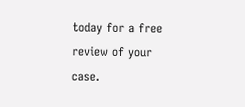today for a free review of your case.